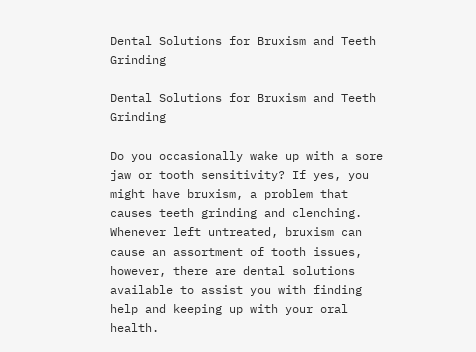Dental Solutions for Bruxism and Teeth Grinding

Dental Solutions for Bruxism and Teeth Grinding

Do you occasionally wake up with a sore jaw or tooth sensitivity? If yes, you might have bruxism, a problem that causes teeth grinding and clenching. Whenever left untreated, bruxism can cause an assortment of tooth issues, however, there are dental solutions available to assist you with finding help and keeping up with your oral health.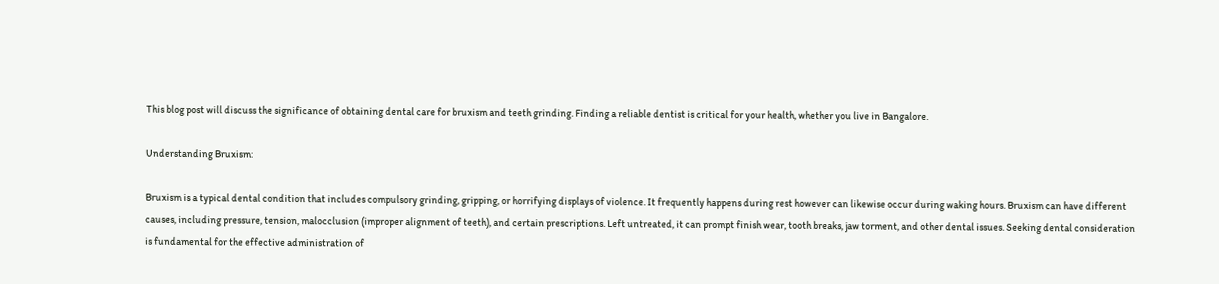This blog post will discuss the significance of obtaining dental care for bruxism and teeth grinding. Finding a reliable dentist is critical for your health, whether you live in Bangalore.

Understanding Bruxism:

Bruxism is a typical dental condition that includes compulsory grinding, gripping, or horrifying displays of violence. It frequently happens during rest however can likewise occur during waking hours. Bruxism can have different causes, including pressure, tension, malocclusion (improper alignment of teeth), and certain prescriptions. Left untreated, it can prompt finish wear, tooth breaks, jaw torment, and other dental issues. Seeking dental consideration is fundamental for the effective administration of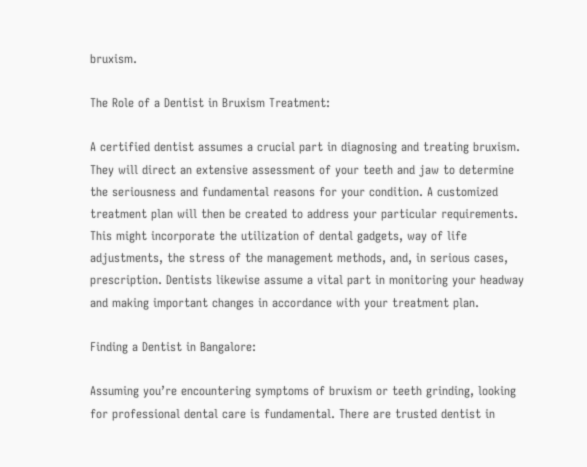bruxism.

The Role of a Dentist in Bruxism Treatment:

A certified dentist assumes a crucial part in diagnosing and treating bruxism. They will direct an extensive assessment of your teeth and jaw to determine the seriousness and fundamental reasons for your condition. A customized treatment plan will then be created to address your particular requirements. This might incorporate the utilization of dental gadgets, way of life adjustments, the stress of the management methods, and, in serious cases, prescription. Dentists likewise assume a vital part in monitoring your headway and making important changes in accordance with your treatment plan.

Finding a Dentist in Bangalore:

Assuming you’re encountering symptoms of bruxism or teeth grinding, looking for professional dental care is fundamental. There are trusted dentist in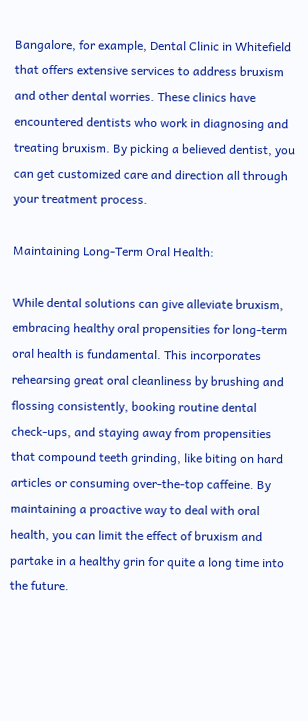Bangalore, for example, Dental Clinic in Whitefield that offers extensive services to address bruxism and other dental worries. These clinics have encountered dentists who work in diagnosing and treating bruxism. By picking a believed dentist, you can get customized care and direction all through your treatment process.

Maintaining Long-Term Oral Health:

While dental solutions can give alleviate bruxism, embracing healthy oral propensities for long-term oral health is fundamental. This incorporates rehearsing great oral cleanliness by brushing and flossing consistently, booking routine dental check-ups, and staying away from propensities that compound teeth grinding, like biting on hard articles or consuming over-the-top caffeine. By maintaining a proactive way to deal with oral health, you can limit the effect of bruxism and partake in a healthy grin for quite a long time into the future.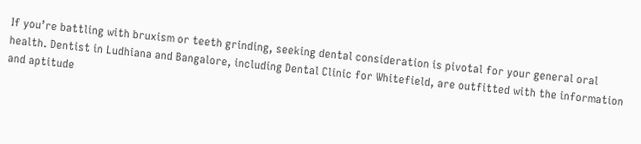If you’re battling with bruxism or teeth grinding, seeking dental consideration is pivotal for your general oral health. Dentist in Ludhiana and Bangalore, including Dental Clinic for Whitefield, are outfitted with the information and aptitude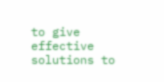to give effective solutions to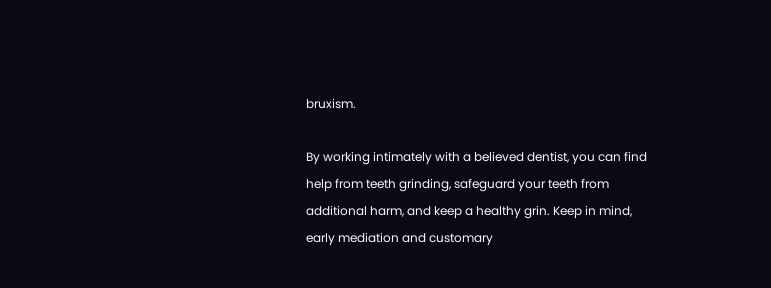bruxism.

By working intimately with a believed dentist, you can find help from teeth grinding, safeguard your teeth from additional harm, and keep a healthy grin. Keep in mind, early mediation and customary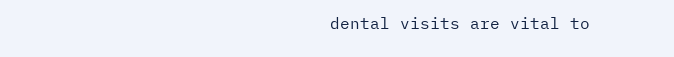dental visits are vital to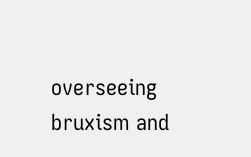overseeing bruxism and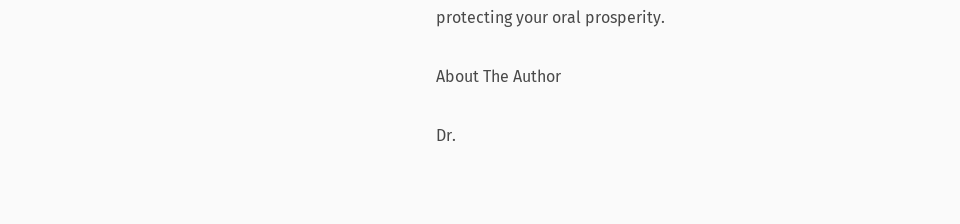protecting your oral prosperity.

About The Author

Dr.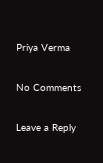Priya Verma

No Comments

Leave a Reply